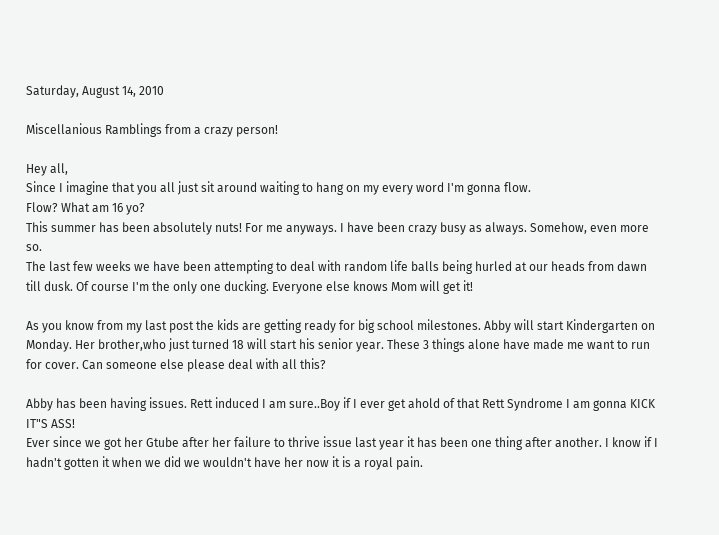Saturday, August 14, 2010

Miscellanious Ramblings from a crazy person!

Hey all,
Since I imagine that you all just sit around waiting to hang on my every word I'm gonna flow.
Flow? What am 16 yo?
This summer has been absolutely nuts! For me anyways. I have been crazy busy as always. Somehow, even more so.
The last few weeks we have been attempting to deal with random life balls being hurled at our heads from dawn till dusk. Of course I'm the only one ducking. Everyone else knows Mom will get it!

As you know from my last post the kids are getting ready for big school milestones. Abby will start Kindergarten on Monday. Her brother,who just turned 18 will start his senior year. These 3 things alone have made me want to run for cover. Can someone else please deal with all this?

Abby has been having issues. Rett induced I am sure..Boy if I ever get ahold of that Rett Syndrome I am gonna KICK IT"S ASS!
Ever since we got her Gtube after her failure to thrive issue last year it has been one thing after another. I know if I hadn't gotten it when we did we wouldn't have her now it is a royal pain.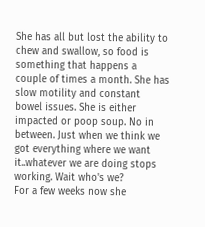She has all but lost the ability to chew and swallow, so food is something that happens a couple of times a month. She has slow motility and constant bowel issues. She is either impacted or poop soup. No in between. Just when we think we got everything where we want it..whatever we are doing stops working. Wait who's we?
For a few weeks now she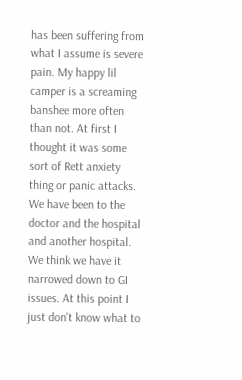has been suffering from what I assume is severe pain. My happy lil camper is a screaming banshee more often than not. At first I thought it was some sort of Rett anxiety thing or panic attacks. We have been to the doctor and the hospital and another hospital. We think we have it narrowed down to GI issues. At this point I just don't know what to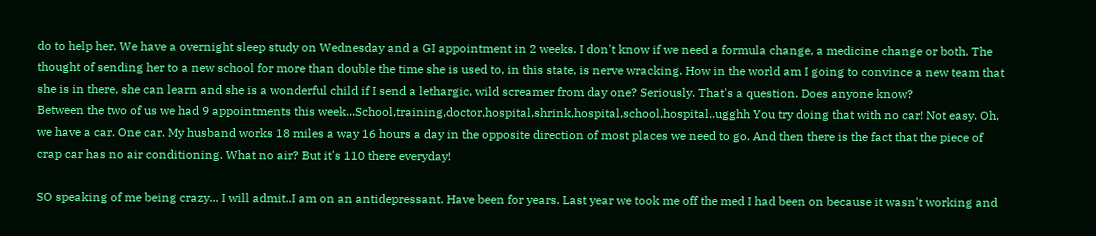do to help her. We have a overnight sleep study on Wednesday and a GI appointment in 2 weeks. I don't know if we need a formula change, a medicine change or both. The thought of sending her to a new school for more than double the time she is used to, in this state, is nerve wracking. How in the world am I going to convince a new team that she is in there, she can learn and she is a wonderful child if I send a lethargic, wild screamer from day one? Seriously. That's a question. Does anyone know?
Between the two of us we had 9 appointments this week...School,training,doctor,hospital,shrink,hospital,school,hospital..ugghh You try doing that with no car! Not easy. Oh, we have a car. One car. My husband works 18 miles a way 16 hours a day in the opposite direction of most places we need to go. And then there is the fact that the piece of crap car has no air conditioning. What no air? But it's 110 there everyday!

SO speaking of me being crazy... I will admit..I am on an antidepressant. Have been for years. Last year we took me off the med I had been on because it wasn't working and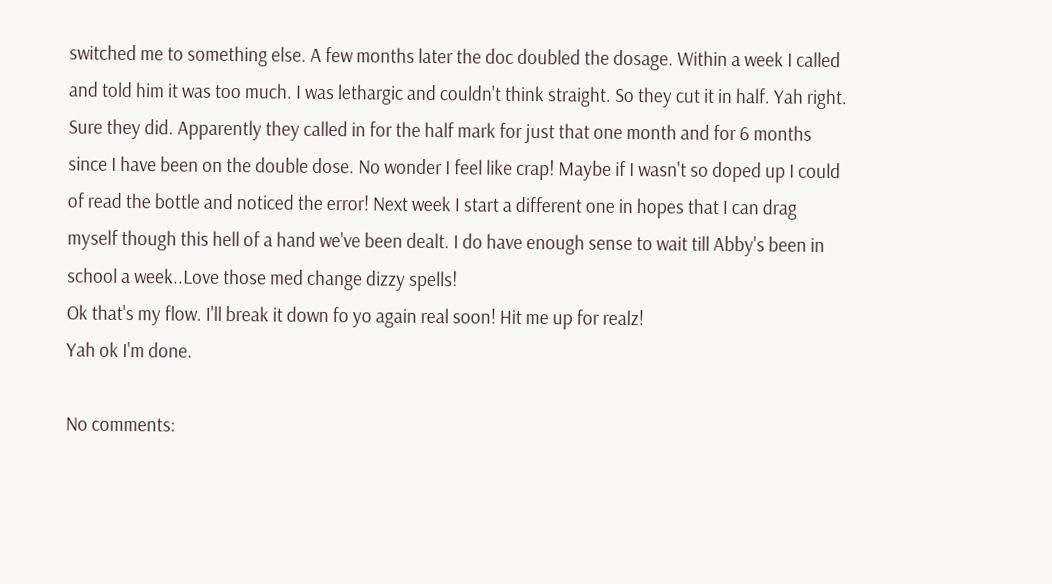switched me to something else. A few months later the doc doubled the dosage. Within a week I called and told him it was too much. I was lethargic and couldn't think straight. So they cut it in half. Yah right. Sure they did. Apparently they called in for the half mark for just that one month and for 6 months since I have been on the double dose. No wonder I feel like crap! Maybe if I wasn't so doped up I could of read the bottle and noticed the error! Next week I start a different one in hopes that I can drag myself though this hell of a hand we've been dealt. I do have enough sense to wait till Abby's been in school a week..Love those med change dizzy spells!
Ok that's my flow. I'll break it down fo yo again real soon! Hit me up for realz!
Yah ok I'm done.

No comments: